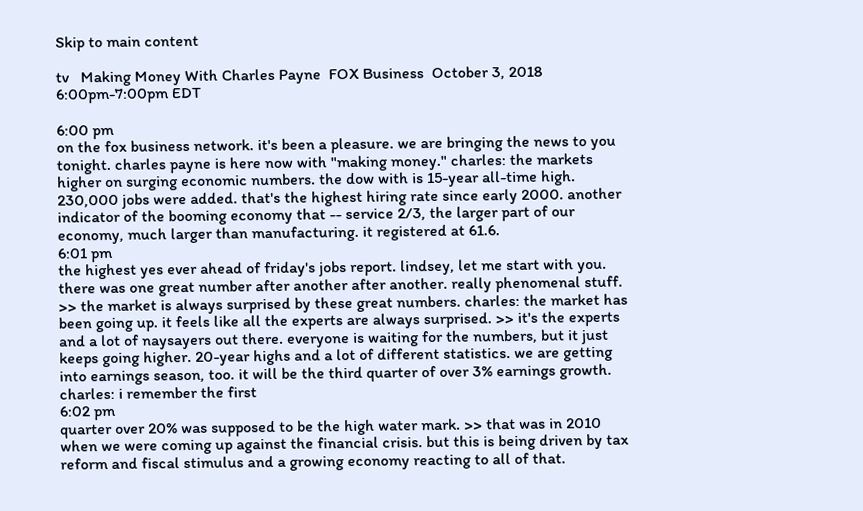Skip to main content

tv   Making Money With Charles Payne  FOX Business  October 3, 2018 6:00pm-7:00pm EDT

6:00 pm
on the fox business network. it's been a pleasure. we are bringing the news to you tonight. charles payne is here now with "making money." charles: the markets higher on surging economic numbers. the dow with is 15-year all-time high. 230,000 jobs were added. that's the highest hiring rate since early 2000. another indicator of the booming economy that -- service 2/3, the larger part of our economy, much larger than manufacturing. it registered at 61.6.
6:01 pm
the highest yes ever ahead of friday's jobs report. lindsey, let me start with you. there was one great number after another after another. really phenomenal stuff. >> the market is always surprised by these great numbers. charles: the market has been going up. it feels like all the experts are always surprised. >> it's the experts and a lot of naysayers out there. everyone is waiting for the numbers, but it just keeps going higher. 20-year highs and a lot of different statistics. we are getting into earnings season, too. it will be the third quarter of over 3% earnings growth. charles: i remember the first
6:02 pm
quarter over 20% was supposed to be the high water mark. >> that was in 2010 when we were coming up against the financial crisis. but this is being driven by tax reform and fiscal stimulus and a growing economy reacting to all of that.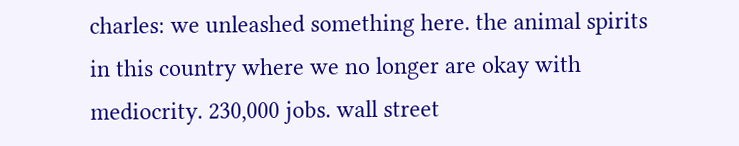charles: we unleashed something here. the animal spirits in this country where we no longer are okay with mediocrity. 230,000 jobs. wall street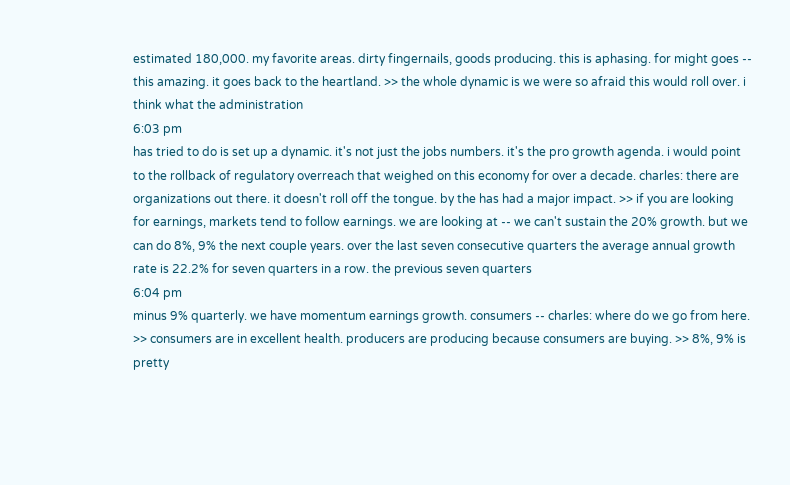estimated 180,000. my favorite areas. dirty fingernails, goods producing. this is aphasing. for might goes -- this amazing. it goes back to the heartland. >> the whole dynamic is we were so afraid this would roll over. i think what the administration
6:03 pm
has tried to do is set up a dynamic. it's not just the jobs numbers. it's the pro growth agenda. i would point to the rollback of regulatory overreach that weighed on this economy for over a decade. charles: there are organizations out there. it doesn't roll off the tongue. by the has had a major impact. >> if you are looking for earnings, markets tend to follow earnings. we are looking at -- we can't sustain the 20% growth. but we can do 8%, 9% the next couple years. over the last seven consecutive quarters the average annual growth rate is 22.2% for seven quarters in a row. the previous seven quarters
6:04 pm
minus 9% quarterly. we have momentum earnings growth. consumers -- charles: where do we go from here. >> consumers are in excellent health. producers are producing because consumers are buying. >> 8%, 9% is pretty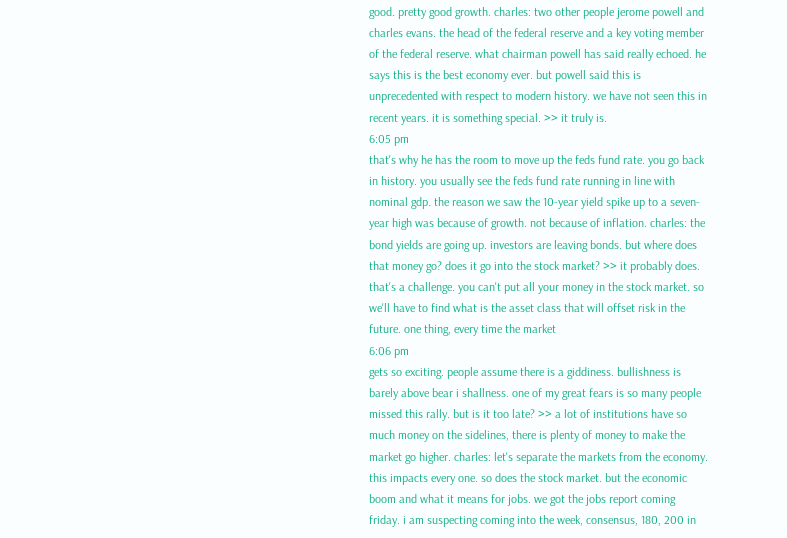good. pretty good growth. charles: two other people jerome powell and charles evans. the head of the federal reserve and a key voting member of the federal reserve. what chairman powell has said really echoed. he says this is the best economy ever. but powell said this is unprecedented with respect to modern history. we have not seen this in recent years. it is something special. >> it truly is.
6:05 pm
that's why he has the room to move up the feds fund rate. you go back in history. you usually see the feds fund rate running in line with nominal gdp. the reason we saw the 10-year yield spike up to a seven-year high was because of growth. not because of inflation. charles: the bond yields are going up. investors are leaving bonds. but where does that money go? does it go into the stock market? >> it probably does. that's a challenge. you can't put all your money in the stock market. so we'll have to find what is the asset class that will offset risk in the future. one thing, every time the market
6:06 pm
gets so exciting. people assume there is a giddiness. bullishness is barely above bear i shallness. one of my great fears is so many people missed this rally. but is it too late? >> a lot of institutions have so much money on the sidelines, there is plenty of money to make the market go higher. charles: let's separate the markets from the economy. this impacts every one. so does the stock market. but the economic boom and what it means for jobs. we got the jobs report coming friday. i am suspecting coming into the week, consensus, 180, 200 in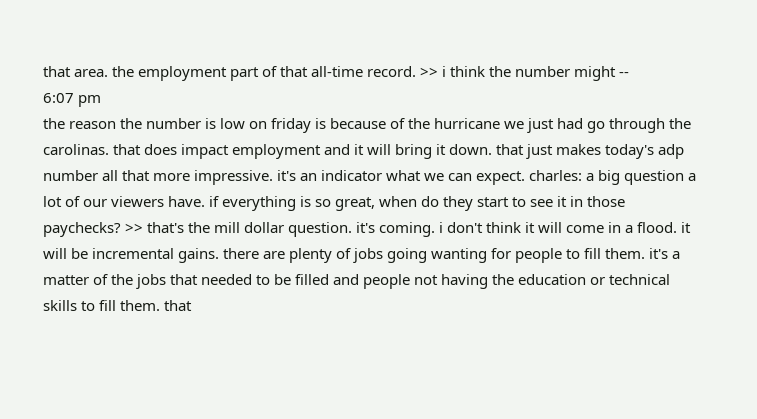that area. the employment part of that all-time record. >> i think the number might --
6:07 pm
the reason the number is low on friday is because of the hurricane we just had go through the carolinas. that does impact employment and it will bring it down. that just makes today's adp number all that more impressive. it's an indicator what we can expect. charles: a big question a lot of our viewers have. if everything is so great, when do they start to see it in those paychecks? >> that's the mill dollar question. it's coming. i don't think it will come in a flood. it will be incremental gains. there are plenty of jobs going wanting for people to fill them. it's a matter of the jobs that needed to be filled and people not having the education or technical skills to fill them. that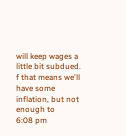will keep wages a little bit subdued. f that means we'll have some inflation, but not enough to
6:08 pm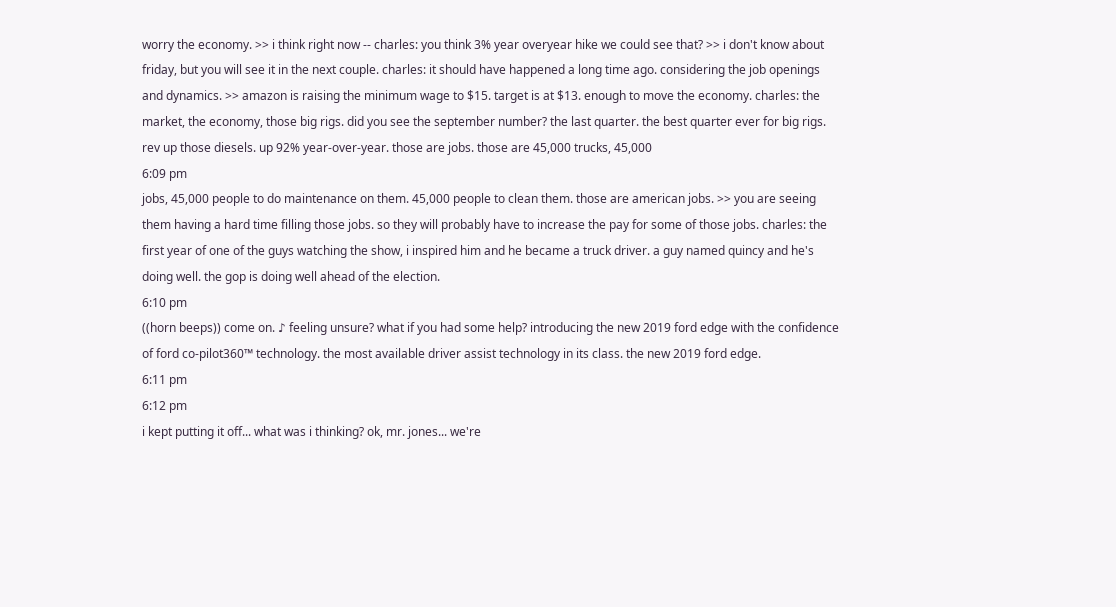worry the economy. >> i think right now -- charles: you think 3% year overyear hike we could see that? >> i don't know about friday, but you will see it in the next couple. charles: it should have happened a long time ago. considering the job openings and dynamics. >> amazon is raising the minimum wage to $15. target is at $13. enough to move the economy. charles: the market, the economy, those big rigs. did you see the september number? the last quarter. the best quarter ever for big rigs. rev up those diesels. up 92% year-over-year. those are jobs. those are 45,000 trucks, 45,000
6:09 pm
jobs, 45,000 people to do maintenance on them. 45,000 people to clean them. those are american jobs. >> you are seeing them having a hard time filling those jobs. so they will probably have to increase the pay for some of those jobs. charles: the first year of one of the guys watching the show, i inspired him and he became a truck driver. a guy named quincy and he's doing well. the gop is doing well ahead of the election.
6:10 pm
((horn beeps)) come on. ♪ feeling unsure? what if you had some help? introducing the new 2019 ford edge with the confidence of ford co-pilot360™ technology. the most available driver assist technology in its class. the new 2019 ford edge.
6:11 pm
6:12 pm
i kept putting it off... what was i thinking? ok, mr. jones... we're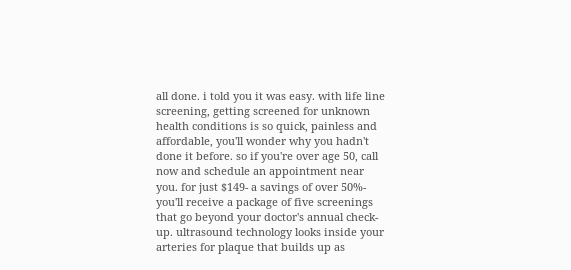all done. i told you it was easy. with life line screening, getting screened for unknown health conditions is so quick, painless and affordable, you'll wonder why you hadn't done it before. so if you're over age 50, call now and schedule an appointment near you. for just $149- a savings of over 50%- you'll receive a package of five screenings that go beyond your doctor's annual check-up. ultrasound technology looks inside your arteries for plaque that builds up as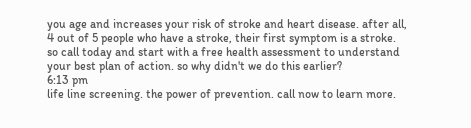you age and increases your risk of stroke and heart disease. after all, 4 out of 5 people who have a stroke, their first symptom is a stroke. so call today and start with a free health assessment to understand your best plan of action. so why didn't we do this earlier?
6:13 pm
life line screening. the power of prevention. call now to learn more.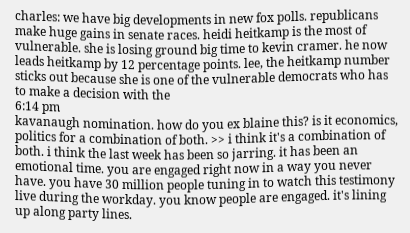charles: we have big developments in new fox polls. republicans make huge gains in senate races. heidi heitkamp is the most of vulnerable. she is losing ground big time to kevin cramer. he now leads heitkamp by 12 percentage points. lee, the heitkamp number sticks out because she is one of the vulnerable democrats who has to make a decision with the
6:14 pm
kavanaugh nomination. how do you ex blaine this? is it economics, politics for a combination of both. >> i think it's a combination of both. i think the last week has been so jarring. it has been an emotional time. you are engaged right now in a way you never have. you have 30 million people tuning in to watch this testimony live during the workday. you know people are engaged. it's lining up along party lines.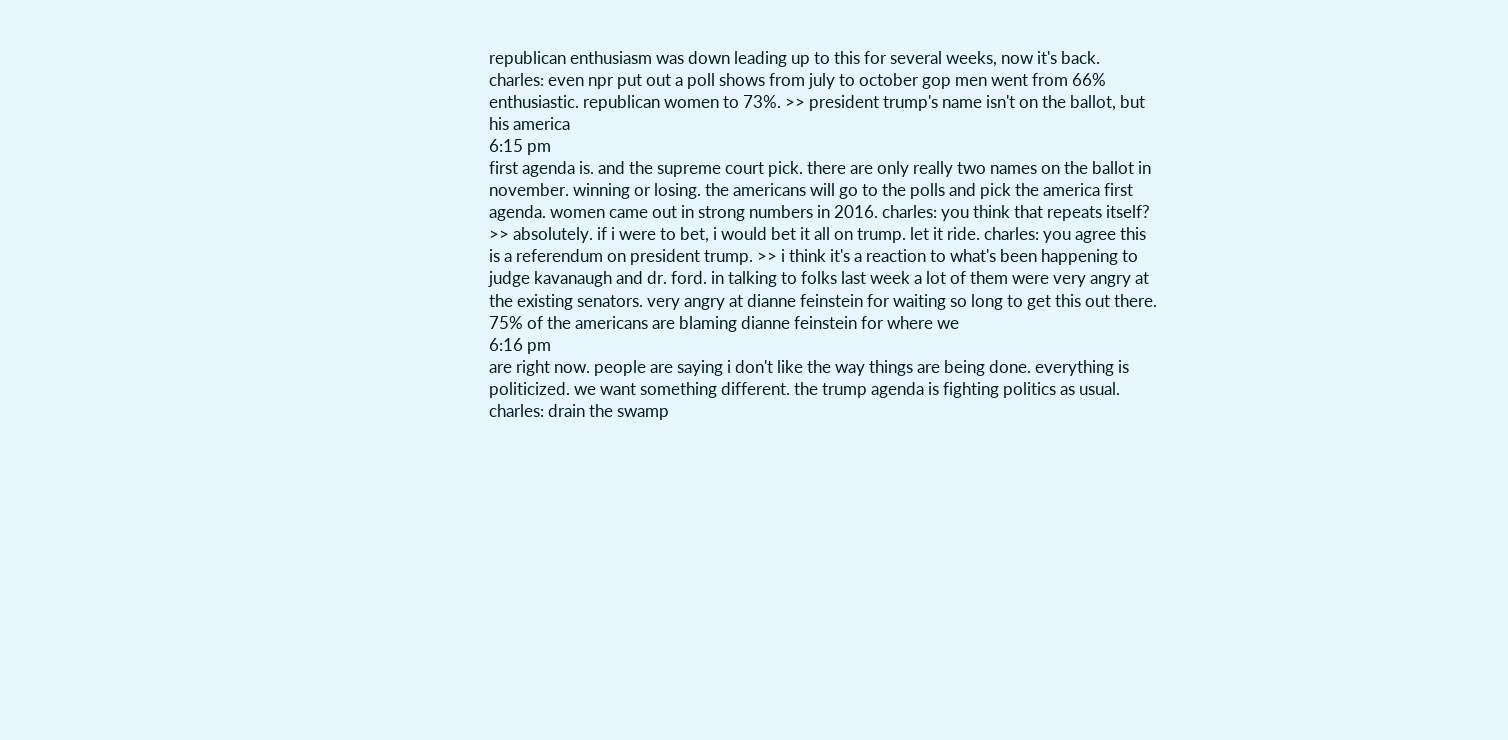republican enthusiasm was down leading up to this for several weeks, now it's back. charles: even npr put out a poll shows from july to october gop men went from 66% enthusiastic. republican women to 73%. >> president trump's name isn't on the ballot, but his america
6:15 pm
first agenda is. and the supreme court pick. there are only really two names on the ballot in november. winning or losing. the americans will go to the polls and pick the america first agenda. women came out in strong numbers in 2016. charles: you think that repeats itself? >> absolutely. if i were to bet, i would bet it all on trump. let it ride. charles: you agree this is a referendum on president trump. >> i think it's a reaction to what's been happening to judge kavanaugh and dr. ford. in talking to folks last week a lot of them were very angry at the existing senators. very angry at dianne feinstein for waiting so long to get this out there. 75% of the americans are blaming dianne feinstein for where we
6:16 pm
are right now. people are saying i don't like the way things are being done. everything is politicized. we want something different. the trump agenda is fighting politics as usual. charles: drain the swamp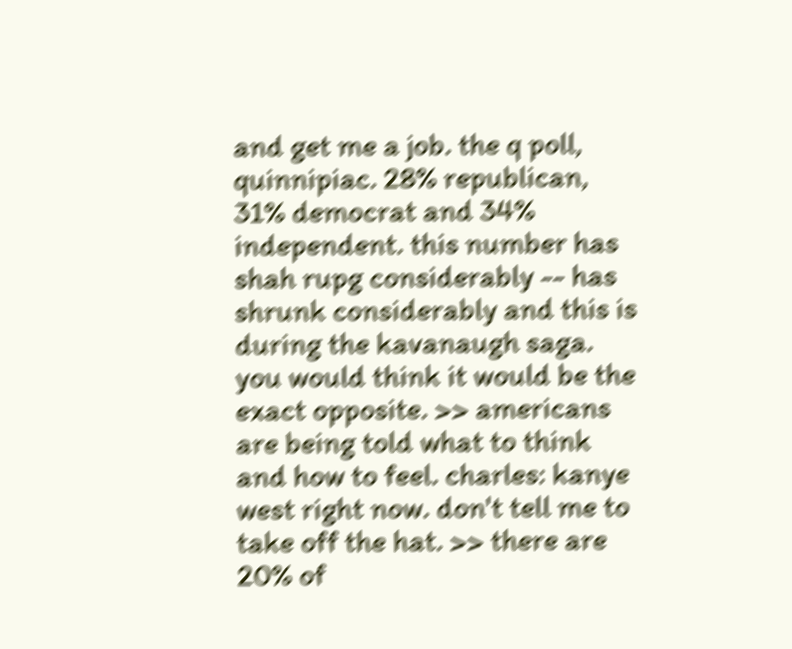and get me a job. the q poll, quinnipiac. 28% republican, 31% democrat and 34% independent. this number has shah rupg considerably -- has shrunk considerably and this is during the kavanaugh saga. you would think it would be the exact opposite. >> americans are being told what to think and how to feel. charles: kanye west right now. don't tell me to take off the hat. >> there are 20% of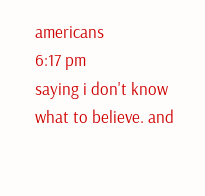americans
6:17 pm
saying i don't know what to believe. and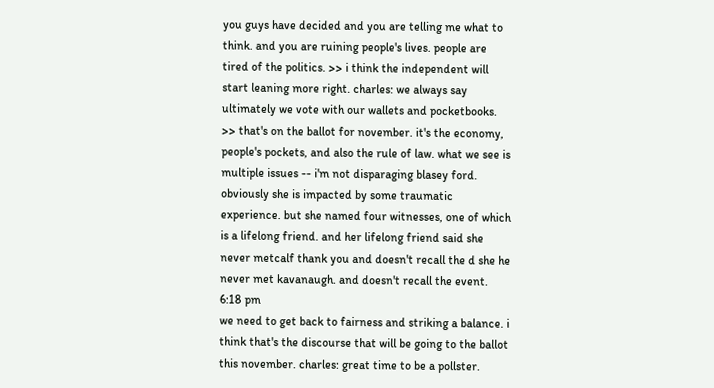you guys have decided and you are telling me what to think. and you are ruining people's lives. people are tired of the politics. >> i think the independent will start leaning more right. charles: we always say ultimately we vote with our wallets and pocketbooks. >> that's on the ballot for november. it's the economy, people's pockets, and also the rule of law. what we see is multiple issues -- i'm not disparaging blasey ford. obviously she is impacted by some traumatic experience. but she named four witnesses, one of which is a lifelong friend. and her lifelong friend said she never metcalf thank you and doesn't recall the d she he never met kavanaugh. and doesn't recall the event.
6:18 pm
we need to get back to fairness and striking a balance. i think that's the discourse that will be going to the ballot this november. charles: great time to be a pollster.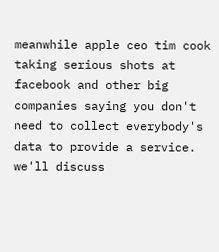meanwhile apple ceo tim cook taking serious shots at facebook and other big companies saying you don't need to collect everybody's data to provide a service. we'll discuss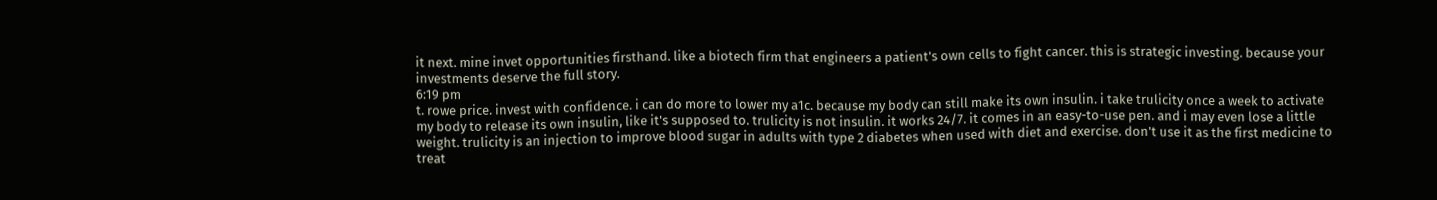it next. mine invet opportunities firsthand. like a biotech firm that engineers a patient's own cells to fight cancer. this is strategic investing. because your investments deserve the full story.
6:19 pm
t. rowe price. invest with confidence. i can do more to lower my a1c. because my body can still make its own insulin. i take trulicity once a week to activate my body to release its own insulin, like it's supposed to. trulicity is not insulin. it works 24/7. it comes in an easy-to-use pen. and i may even lose a little weight. trulicity is an injection to improve blood sugar in adults with type 2 diabetes when used with diet and exercise. don't use it as the first medicine to treat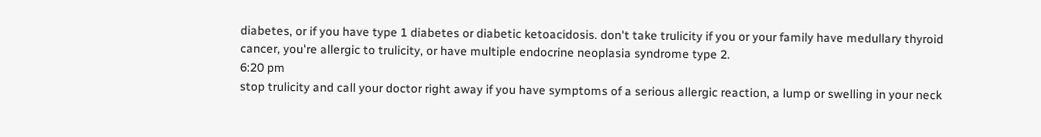diabetes, or if you have type 1 diabetes or diabetic ketoacidosis. don't take trulicity if you or your family have medullary thyroid cancer, you're allergic to trulicity, or have multiple endocrine neoplasia syndrome type 2.
6:20 pm
stop trulicity and call your doctor right away if you have symptoms of a serious allergic reaction, a lump or swelling in your neck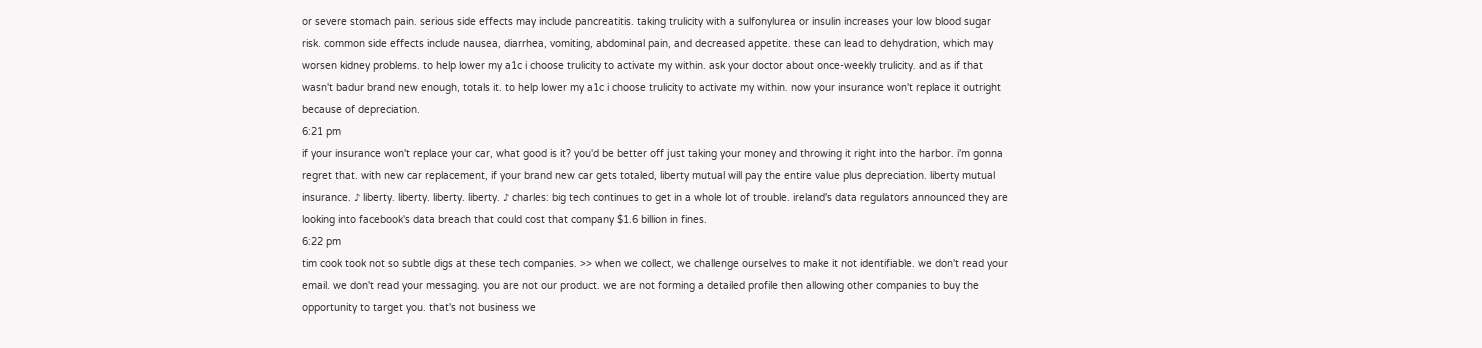or severe stomach pain. serious side effects may include pancreatitis. taking trulicity with a sulfonylurea or insulin increases your low blood sugar risk. common side effects include nausea, diarrhea, vomiting, abdominal pain, and decreased appetite. these can lead to dehydration, which may worsen kidney problems. to help lower my a1c i choose trulicity to activate my within. ask your doctor about once-weekly trulicity. and as if that wasn't badur brand new enough, totals it. to help lower my a1c i choose trulicity to activate my within. now your insurance won't replace it outright because of depreciation.
6:21 pm
if your insurance won't replace your car, what good is it? you'd be better off just taking your money and throwing it right into the harbor. i'm gonna regret that. with new car replacement, if your brand new car gets totaled, liberty mutual will pay the entire value plus depreciation. liberty mutual insurance. ♪ liberty. liberty. liberty. liberty. ♪ charles: big tech continues to get in a whole lot of trouble. ireland's data regulators announced they are looking into facebook's data breach that could cost that company $1.6 billion in fines.
6:22 pm
tim cook took not so subtle digs at these tech companies. >> when we collect, we challenge ourselves to make it not identifiable. we don't read your email. we don't read your messaging. you are not our product. we are not forming a detailed profile then allowing other companies to buy the opportunity to target you. that's not business we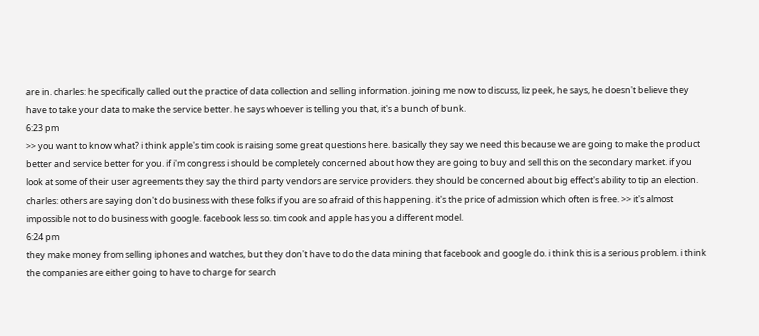are in. charles: he specifically called out the practice of data collection and selling information. joining me now to discuss, liz peek, he says, he doesn't believe they have to take your data to make the service better. he says whoever is telling you that, it's a bunch of bunk.
6:23 pm
>> you want to know what? i think apple's tim cook is raising some great questions here. basically they say we need this because we are going to make the product better and service better for you. if i'm congress i should be completely concerned about how they are going to buy and sell this on the secondary market. if you look at some of their user agreements they say the third party vendors are service providers. they should be concerned about big effect's ability to tip an election. charles: others are saying don't do business with these folks if you are so afraid of this happening. it's the price of admission which often is free. >> it's almost impossible not to do business with google. facebook less so. tim cook and apple has you a different model.
6:24 pm
they make money from selling iphones and watches, but they don't have to do the data mining that facebook and google do. i think this is a serious problem. i think the companies are either going to have to charge for search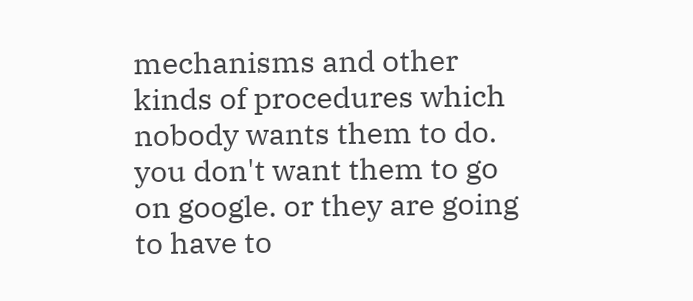mechanisms and other kinds of procedures which nobody wants them to do. you don't want them to go on google. or they are going to have to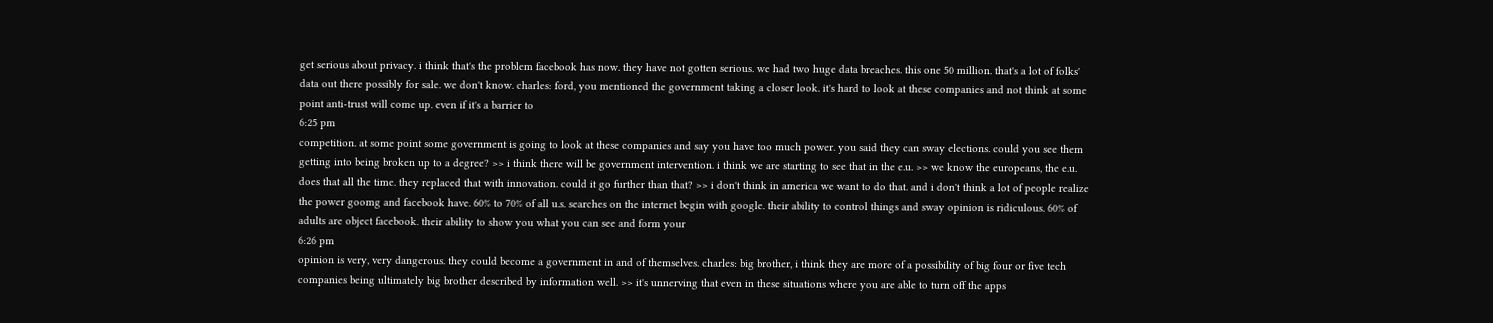get serious about privacy. i think that's the problem facebook has now. they have not gotten serious. we had two huge data breaches. this one 50 million. that's a lot of folks' data out there possibly for sale. we don't know. charles: ford, you mentioned the government taking a closer look. it's hard to look at these companies and not think at some point anti-trust will come up. even if it's a barrier to
6:25 pm
competition. at some point some government is going to look at these companies and say you have too much power. you said they can sway elections. could you see them getting into being broken up to a degree? >> i think there will be government intervention. i think we are starting to see that in the e.u. >> we know the europeans, the e.u. does that all the time. they replaced that with innovation. could it go further than that? >> i don't think in america we want to do that. and i don't think a lot of people realize the power goomg and facebook have. 60% to 70% of all u.s. searches on the internet begin with google. their ability to control things and sway opinion is ridiculous. 60% of adults are object facebook. their ability to show you what you can see and form your
6:26 pm
opinion is very, very dangerous. they could become a government in and of themselves. charles: big brother, i think they are more of a possibility of big four or five tech companies being ultimately big brother described by information well. >> it's unnerving that even in these situations where you are able to turn off the apps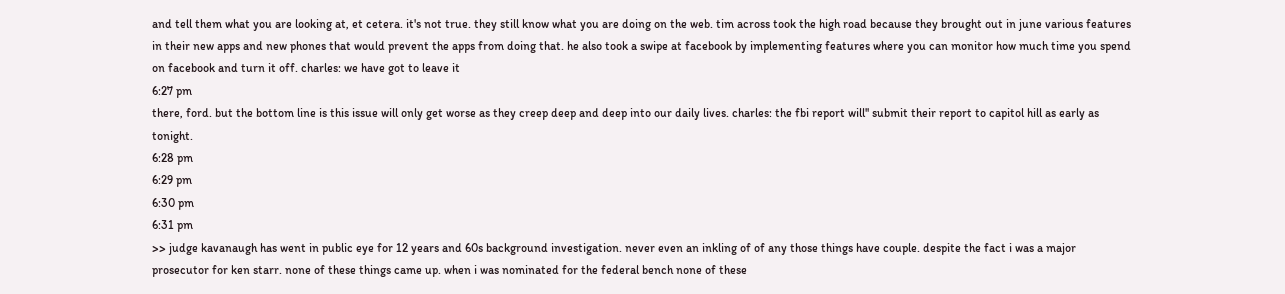and tell them what you are looking at, et cetera. it's not true. they still know what you are doing on the web. tim across took the high road because they brought out in june various features in their new apps and new phones that would prevent the apps from doing that. he also took a swipe at facebook by implementing features where you can monitor how much time you spend on facebook and turn it off. charles: we have got to leave it
6:27 pm
there, ford. but the bottom line is this issue will only get worse as they creep deep and deep into our daily lives. charles: the fbi report will'' submit their report to capitol hill as early as tonight.
6:28 pm
6:29 pm
6:30 pm
6:31 pm
>> judge kavanaugh has went in public eye for 12 years and 60s background investigation. never even an inkling of of any those things have couple. despite the fact i was a major prosecutor for ken starr. none of these things came up. when i was nominated for the federal bench none of these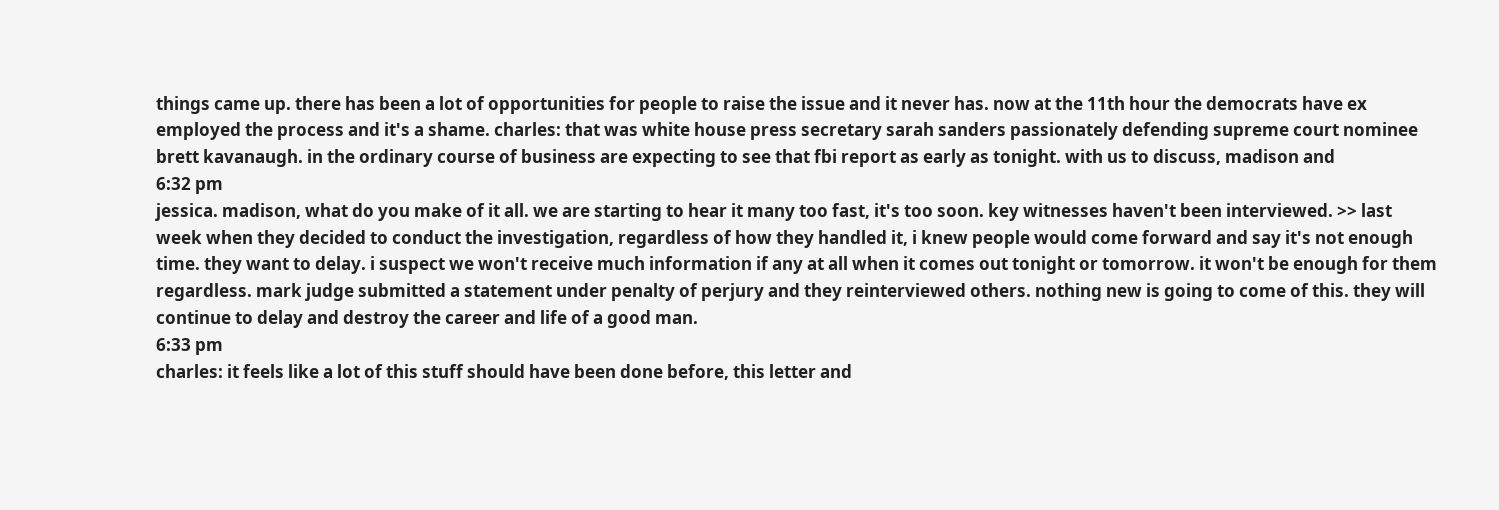things came up. there has been a lot of opportunities for people to raise the issue and it never has. now at the 11th hour the democrats have ex employed the process and it's a shame. charles: that was white house press secretary sarah sanders passionately defending supreme court nominee brett kavanaugh. in the ordinary course of business are expecting to see that fbi report as early as tonight. with us to discuss, madison and
6:32 pm
jessica. madison, what do you make of it all. we are starting to hear it many too fast, it's too soon. key witnesses haven't been interviewed. >> last week when they decided to conduct the investigation, regardless of how they handled it, i knew people would come forward and say it's not enough time. they want to delay. i suspect we won't receive much information if any at all when it comes out tonight or tomorrow. it won't be enough for them regardless. mark judge submitted a statement under penalty of perjury and they reinterviewed others. nothing new is going to come of this. they will continue to delay and destroy the career and life of a good man.
6:33 pm
charles: it feels like a lot of this stuff should have been done before, this letter and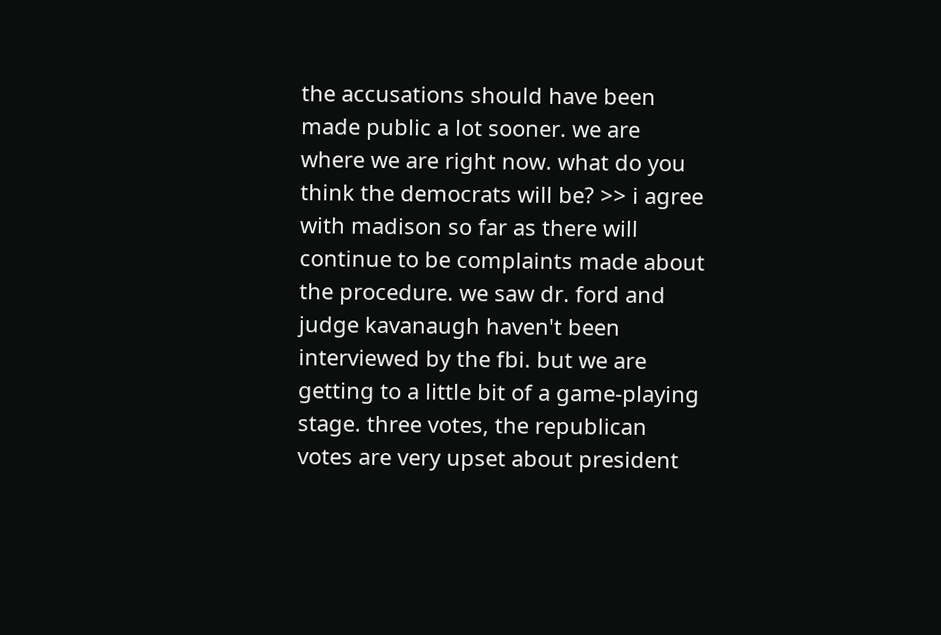the accusations should have been made public a lot sooner. we are where we are right now. what do you think the democrats will be? >> i agree with madison so far as there will continue to be complaints made about the procedure. we saw dr. ford and judge kavanaugh haven't been interviewed by the fbi. but we are getting to a little bit of a game-playing stage. three votes, the republican votes are very upset about president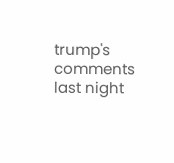trump's comments last night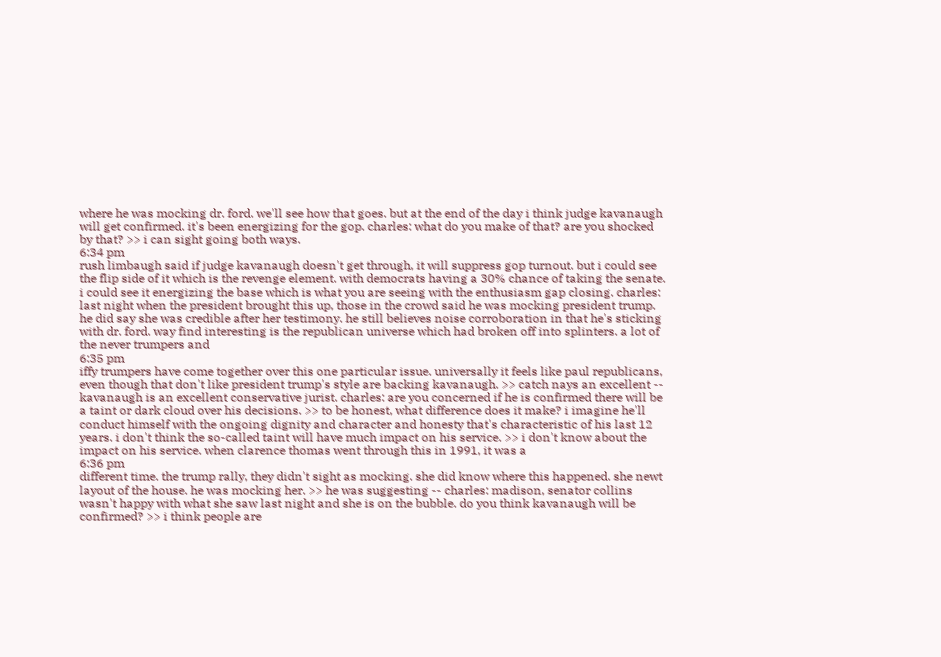where he was mocking dr. ford. we'll see how that goes. but at the end of the day i think judge kavanaugh will get confirmed. it's been energizing for the gop. charles: what do you make of that? are you shocked by that? >> i can sight going both ways.
6:34 pm
rush limbaugh said if judge kavanaugh doesn't get through, it will suppress gop turnout. but i could see the flip side of it which is the revenge element. with democrats having a 30% chance of taking the senate. i could see it energizing the base which is what you are seeing with the enthusiasm gap closing. charles: last night when the president brought this up, those in the crowd said he was mocking president trump. he did say she was credible after her testimony. he still believes noise corroboration in that he's sticking with dr. ford. way find interesting is the republican universe which had broken off into splinters. a lot of the never trumpers and
6:35 pm
iffy trumpers have come together over this one particular issue. universally it feels like paul republicans, even though that don't like president trump's style are backing kavanaugh. >> catch nays an excellent -- kavanaugh is an excellent conservative jurist. charles: are you concerned if he is confirmed there will be a taint or dark cloud over his decisions. >> to be honest, what difference does it make? i imagine he'll conduct himself with the ongoing dignity and character and honesty that's characteristic of his last 12 years. i don't think the so-called taint will have much impact on his service. >> i don't know about the impact on his service. when clarence thomas went through this in 1991, it was a
6:36 pm
different time. the trump rally, they didn't sight as mocking. she did know where this happened. she newt layout of the house. he was mocking her. >> he was suggesting -- charles: madison, senator collins wasn't happy with what she saw last night and she is on the bubble. do you think kavanaugh will be confirmed? >> i think people are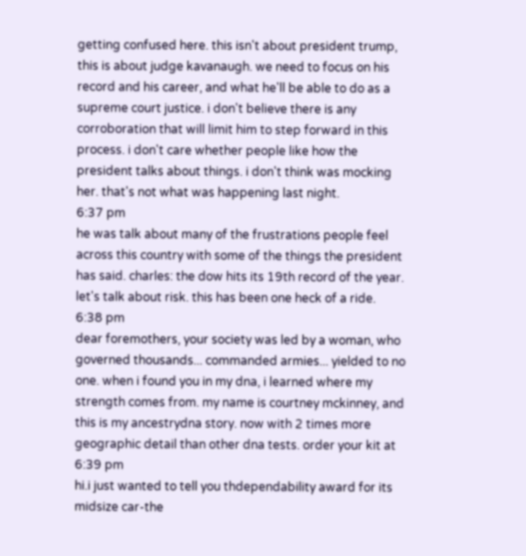getting confused here. this isn't about president trump, this is about judge kavanaugh. we need to focus on his record and his career, and what he'll be able to do as a supreme court justice. i don't believe there is any corroboration that will limit him to step forward in this process. i don't care whether people like how the president talks about things. i don't think was mocking her. that's not what was happening last night.
6:37 pm
he was talk about many of the frustrations people feel across this country with some of the things the president has said. charles: the dow hits its 19th record of the year. let's talk about risk. this has been one heck of a ride.
6:38 pm
dear foremothers, your society was led by a woman, who governed thousands... commanded armies... yielded to no one. when i found you in my dna, i learned where my strength comes from. my name is courtney mckinney, and this is my ancestrydna story. now with 2 times more geographic detail than other dna tests. order your kit at
6:39 pm
hi.i just wanted to tell you thdependability award for its midsize car-the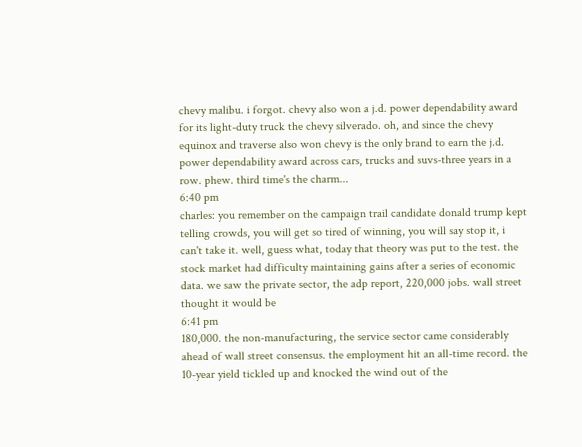chevy malibu. i forgot. chevy also won a j.d. power dependability award for its light-duty truck the chevy silverado. oh, and since the chevy equinox and traverse also won chevy is the only brand to earn the j.d. power dependability award across cars, trucks and suvs-three years in a row. phew. third time's the charm...
6:40 pm
charles: you remember on the campaign trail candidate donald trump kept telling crowds, you will get so tired of winning, you will say stop it, i can't take it. well, guess what, today that theory was put to the test. the stock market had difficulty maintaining gains after a series of economic data. we saw the private sector, the adp report, 220,000 jobs. wall street thought it would be
6:41 pm
180,000. the non-manufacturing, the service sector came considerably ahead of wall street consensus. the employment hit an all-time record. the 10-year yield tickled up and knocked the wind out of the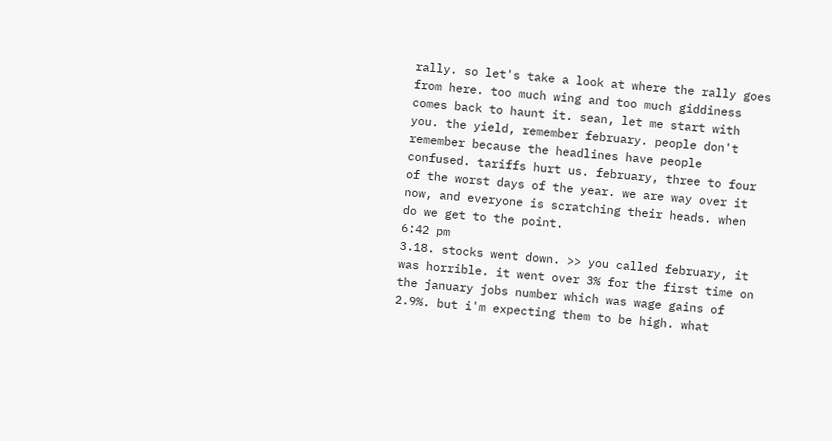rally. so let's take a look at where the rally goes from here. too much wing and too much giddiness comes back to haunt it. sean, let me start with you. the yield, remember february. people don't remember because the headlines have people confused. tariffs hurt us. february, three to four of the worst days of the year. we are way over it now, and everyone is scratching their heads. when do we get to the point.
6:42 pm
3.18. stocks went down. >> you called february, it was horrible. it went over 3% for the first time on the january jobs number which was wage gains of 2.9%. but i'm expecting them to be high. what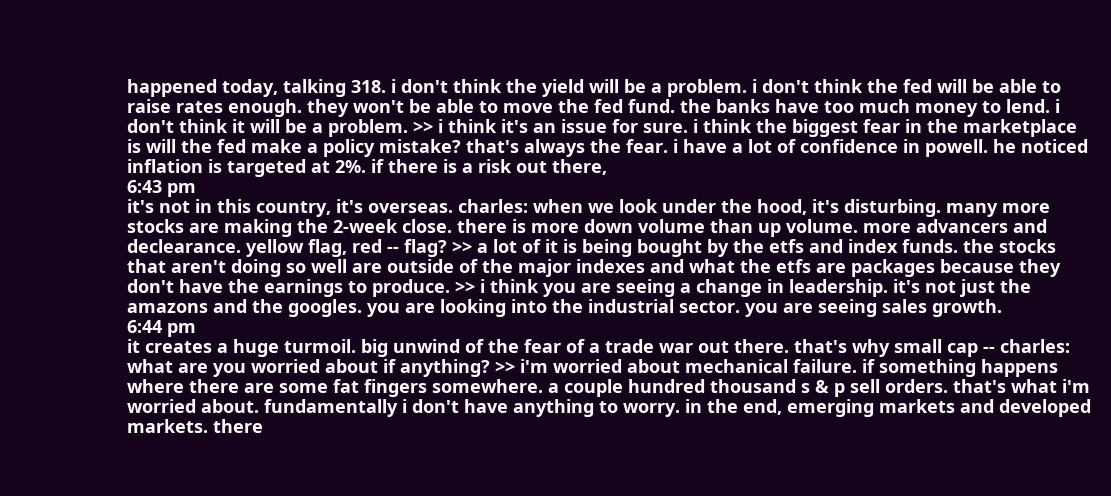happened today, talking 318. i don't think the yield will be a problem. i don't think the fed will be able to raise rates enough. they won't be able to move the fed fund. the banks have too much money to lend. i don't think it will be a problem. >> i think it's an issue for sure. i think the biggest fear in the marketplace is will the fed make a policy mistake? that's always the fear. i have a lot of confidence in powell. he noticed inflation is targeted at 2%. if there is a risk out there,
6:43 pm
it's not in this country, it's overseas. charles: when we look under the hood, it's disturbing. many more stocks are making the 2-week close. there is more down volume than up volume. more advancers and declearance. yellow flag, red -- flag? >> a lot of it is being bought by the etfs and index funds. the stocks that aren't doing so well are outside of the major indexes and what the etfs are packages because they don't have the earnings to produce. >> i think you are seeing a change in leadership. it's not just the amazons and the googles. you are looking into the industrial sector. you are seeing sales growth.
6:44 pm
it creates a huge turmoil. big unwind of the fear of a trade war out there. that's why small cap -- charles: what are you worried about if anything? >> i'm worried about mechanical failure. if something happens where there are some fat fingers somewhere. a couple hundred thousand s & p sell orders. that's what i'm worried about. fundamentally i don't have anything to worry. in the end, emerging markets and developed markets. there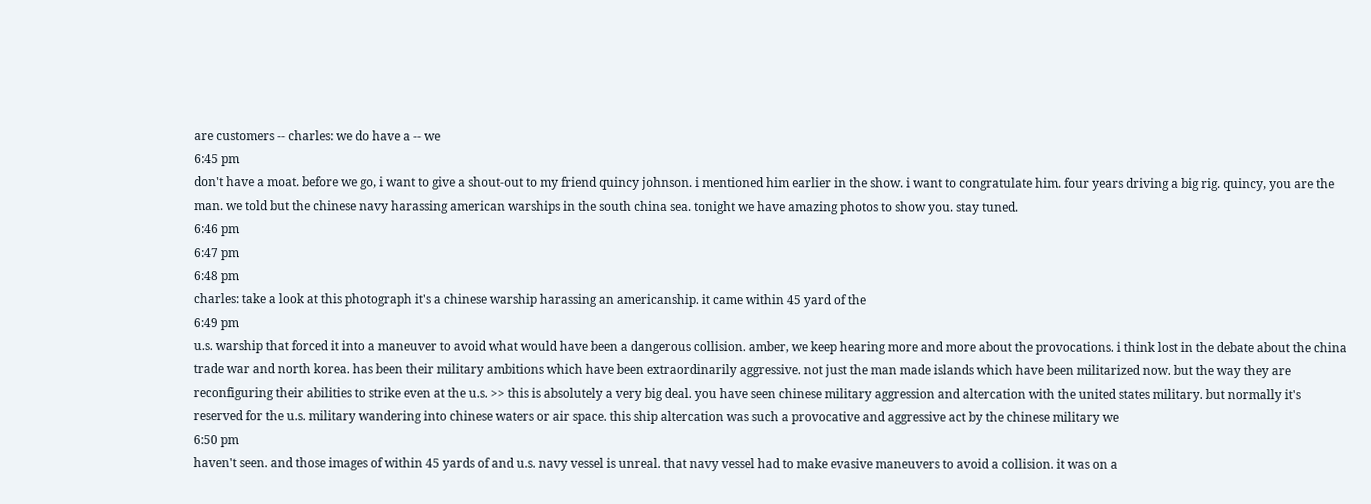are customers -- charles: we do have a -- we
6:45 pm
don't have a moat. before we go, i want to give a shout-out to my friend quincy johnson. i mentioned him earlier in the show. i want to congratulate him. four years driving a big rig. quincy, you are the man. we told but the chinese navy harassing american warships in the south china sea. tonight we have amazing photos to show you. stay tuned.
6:46 pm
6:47 pm
6:48 pm
charles: take a look at this photograph it's a chinese warship harassing an americanship. it came within 45 yard of the
6:49 pm
u.s. warship that forced it into a maneuver to avoid what would have been a dangerous collision. amber, we keep hearing more and more about the provocations. i think lost in the debate about the china trade war and north korea. has been their military ambitions which have been extraordinarily aggressive. not just the man made islands which have been militarized now. but the way they are reconfiguring their abilities to strike even at the u.s. >> this is absolutely a very big deal. you have seen chinese military aggression and altercation with the united states military. but normally it's reserved for the u.s. military wandering into chinese waters or air space. this ship altercation was such a provocative and aggressive act by the chinese military we
6:50 pm
haven't seen. and those images of within 45 yards of and u.s. navy vessel is unreal. that navy vessel had to make evasive maneuvers to avoid a collision. it was on a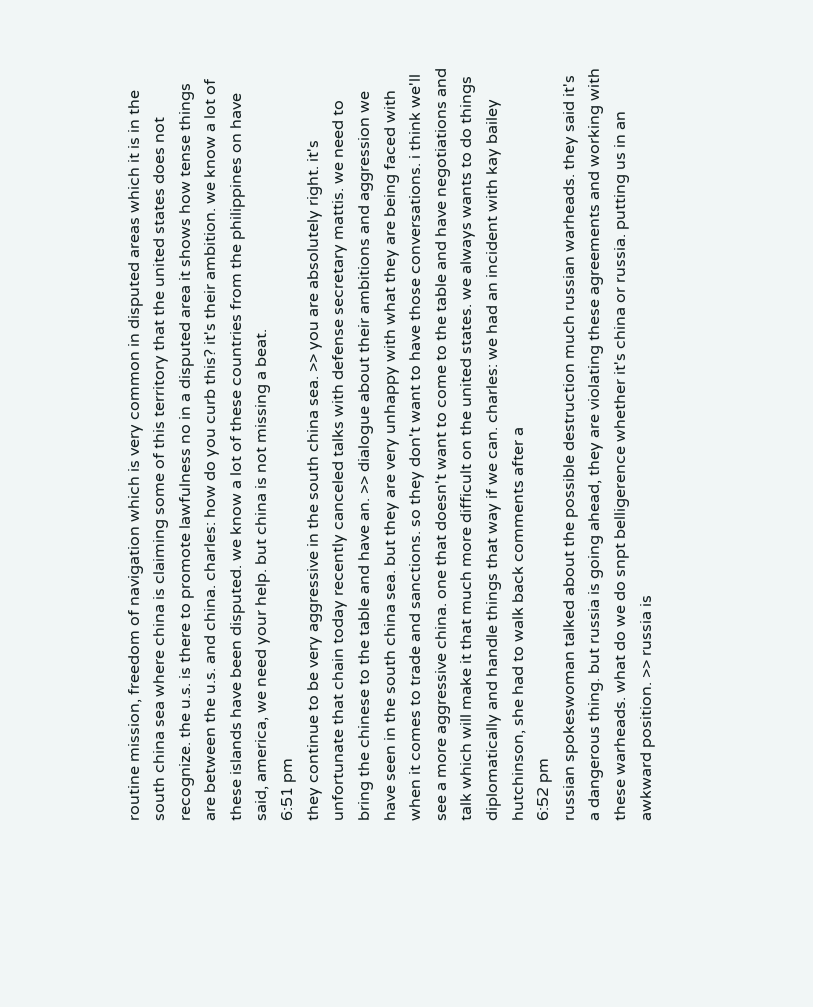routine mission, freedom of navigation which is very common in disputed areas which it is in the south china sea where china is claiming some of this territory that the united states does not recognize. the u.s. is there to promote lawfulness no in a disputed area it shows how tense things are between the u.s. and china. charles: how do you curb this? it's their ambition. we know a lot of these islands have been disputed. we know a lot of these countries from the philippines on have said, america, we need your help. but china is not missing a beat.
6:51 pm
they continue to be very aggressive in the south china sea. >> you are absolutely right. it's unfortunate that chain today recently canceled talks with defense secretary mattis. we need to bring the chinese to the table and have an. >> dialogue about their ambitions and aggression we have seen in the south china sea. but they are very unhappy with what they are being faced with when it comes to trade and sanctions. so they don't want to have those conversations. i think we'll see a more aggressive china. one that doesn't want to come to the table and have negotiations and talk which will make it that much more difficult on the united states. we always wants to do things diplomatically and handle things that way if we can. charles: we had an incident with kay bailey hutchinson, she had to walk back comments after a
6:52 pm
russian spokeswoman talked about the possible destruction much russian warheads. they said it's a dangerous thing. but russia is going ahead, they are violating these agreements and working with these warheads. what do we do snpt belligerence whether it's china or russia. putting us in an awkward position. >> russia is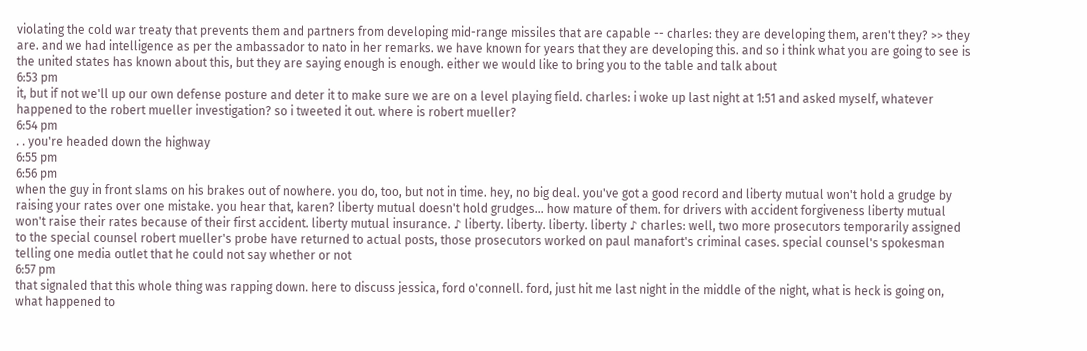violating the cold war treaty that prevents them and partners from developing mid-range missiles that are capable -- charles: they are developing them, aren't they? >> they are. and we had intelligence as per the ambassador to nato in her remarks. we have known for years that they are developing this. and so i think what you are going to see is the united states has known about this, but they are saying enough is enough. either we would like to bring you to the table and talk about
6:53 pm
it, but if not we'll up our own defense posture and deter it to make sure we are on a level playing field. charles: i woke up last night at 1:51 and asked myself, whatever happened to the robert mueller investigation? so i tweeted it out. where is robert mueller?
6:54 pm
. . you're headed down the highway
6:55 pm
6:56 pm
when the guy in front slams on his brakes out of nowhere. you do, too, but not in time. hey, no big deal. you've got a good record and liberty mutual won't hold a grudge by raising your rates over one mistake. you hear that, karen? liberty mutual doesn't hold grudges... how mature of them. for drivers with accident forgiveness liberty mutual won't raise their rates because of their first accident. liberty mutual insurance. ♪ liberty. liberty. liberty. liberty ♪ charles: well, two more prosecutors temporarily assigned to the special counsel robert mueller's probe have returned to actual posts, those prosecutors worked on paul manafort's criminal cases. special counsel's spokesman telling one media outlet that he could not say whether or not
6:57 pm
that signaled that this whole thing was rapping down. here to discuss jessica, ford o'connell. ford, just hit me last night in the middle of the night, what is heck is going on, what happened to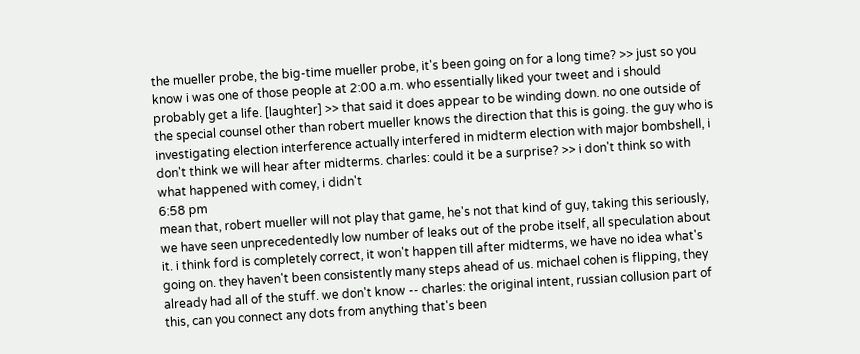the mueller probe, the big-time mueller probe, it's been going on for a long time? >> just so you know i was one of those people at 2:00 a.m. who essentially liked your tweet and i should probably get a life. [laughter] >> that said it does appear to be winding down. no one outside of the special counsel other than robert mueller knows the direction that this is going. the guy who is investigating election interference actually interfered in midterm election with major bombshell, i don't think we will hear after midterms. charles: could it be a surprise? >> i don't think so with what happened with comey, i didn't
6:58 pm
mean that, robert mueller will not play that game, he's not that kind of guy, taking this seriously, we have seen unprecedentedly low number of leaks out of the probe itself, all speculation about it. i think ford is completely correct, it won't happen till after midterms, we have no idea what's going on. they haven't been consistently many steps ahead of us. michael cohen is flipping, they already had all of the stuff. we don't know -- charles: the original intent, russian collusion part of this, can you connect any dots from anything that's been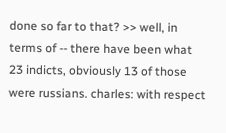done so far to that? >> well, in terms of -- there have been what 23 indicts, obviously 13 of those were russians. charles: with respect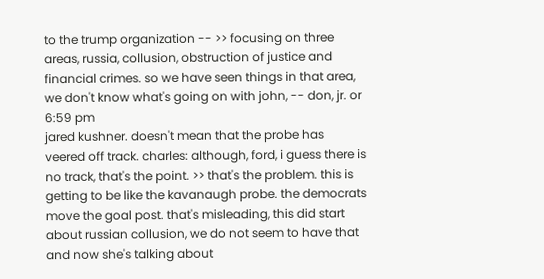to the trump organization -- >> focusing on three areas, russia, collusion, obstruction of justice and financial crimes. so we have seen things in that area, we don't know what's going on with john, -- don, jr. or
6:59 pm
jared kushner. doesn't mean that the probe has veered off track. charles: although, ford, i guess there is no track, that's the point. >> that's the problem. this is getting to be like the kavanaugh probe. the democrats move the goal post. that's misleading, this did start about russian collusion, we do not seem to have that and now she's talking about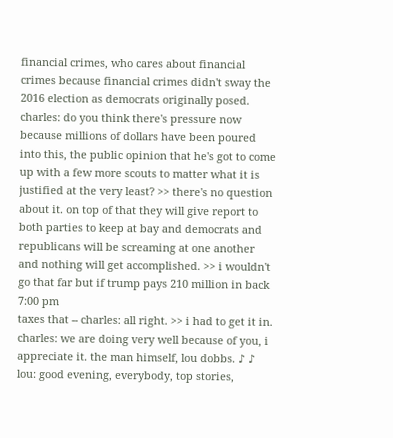financial crimes, who cares about financial crimes because financial crimes didn't sway the 2016 election as democrats originally posed. charles: do you think there's pressure now because millions of dollars have been poured into this, the public opinion that he's got to come up with a few more scouts to matter what it is justified at the very least? >> there's no question about it. on top of that they will give report to both parties to keep at bay and democrats and republicans will be screaming at one another and nothing will get accomplished. >> i wouldn't go that far but if trump pays 210 million in back
7:00 pm
taxes that -- charles: all right. >> i had to get it in. charles: we are doing very well because of you, i appreciate it. the man himself, lou dobbs. ♪ ♪ lou: good evening, everybody, top stories,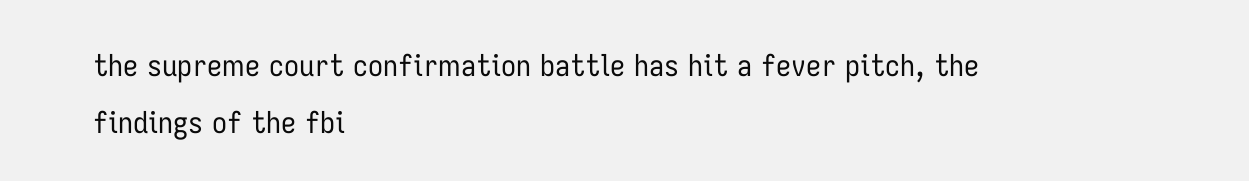the supreme court confirmation battle has hit a fever pitch, the findings of the fbi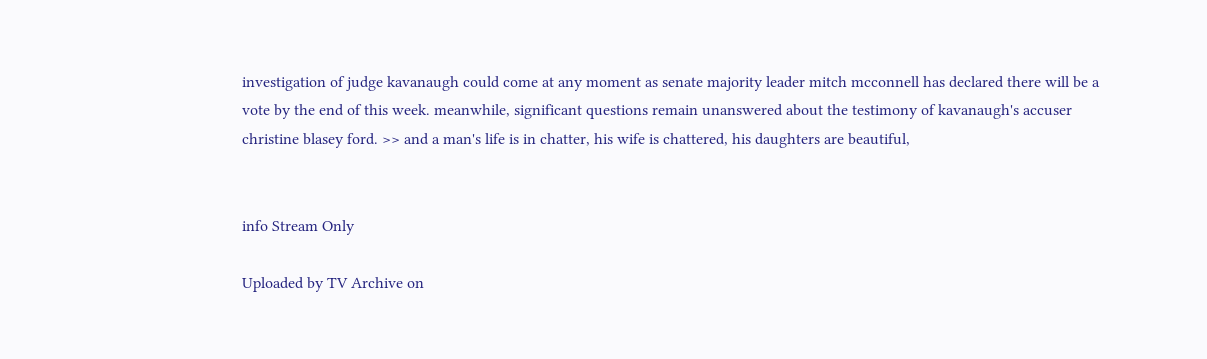investigation of judge kavanaugh could come at any moment as senate majority leader mitch mcconnell has declared there will be a vote by the end of this week. meanwhile, significant questions remain unanswered about the testimony of kavanaugh's accuser christine blasey ford. >> and a man's life is in chatter, his wife is chattered, his daughters are beautiful,


info Stream Only

Uploaded by TV Archive on